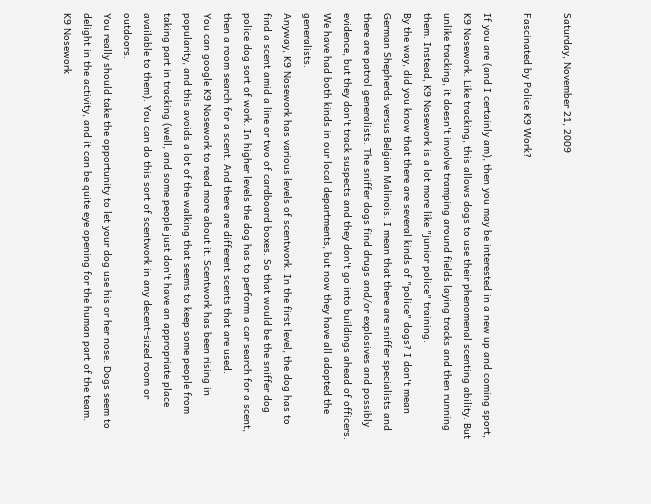Saturday, November 21, 2009

Fascinated by Police K9 Work?

If you are (and I certainly am), then you may be interested in a new up and coming sport, K9 Nosework. Like tracking, this allows dogs to use their phenomenal scenting ability. But unlike tracking, it doesn't involve tramping around fields laying tracks and then running them. Instead, K9 Nosework is a lot more like "junior police" training.
By the way, did you know that there are several kinds of "police" dogs? I don't mean German Shepherds versus Belgian Malinois. I mean that there are sniffer specialists and there are patrol generalists. The sniffer dogs find drugs and/or explosives and possibly evidence, but they don't track suspects and they don't go into buildings ahead of officers. We have had both kinds in our local departments, but now they have all adopted the generalists.
Anyway, K9 Nosework has various levels of scentwork. In the first level, the dog has to find a scent amid a line or two of cardboard boxes. So that would be the sniffer dog police dog sort of work. In higher levels the dog has to perform a car search for a scent, then a room search for a scent. And there are different scents that are used.
You can google K9 Nosework to read more about it. Scentwork has been rising in popularity, and this avoids a lot of the walking that seems to keep some people from taking part in tracking (well, and some people just don't have an appropriate place available to them). You can do this sort of scentwork in any decent-sized room or outdoors.
You really should take the opportunity to let your dog use his or her nose. Dogs seem to delight in the activity, and it can be quite eye opening for the human part of the team.
K9 Nosework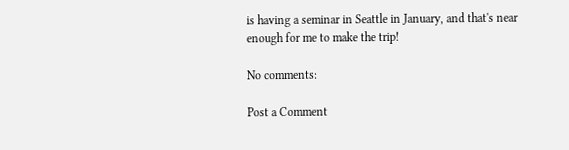is having a seminar in Seattle in January, and that's near enough for me to make the trip!

No comments:

Post a Comment